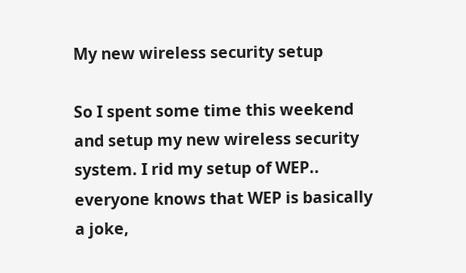My new wireless security setup

So I spent some time this weekend and setup my new wireless security system. I rid my setup of WEP.. everyone knows that WEP is basically a joke,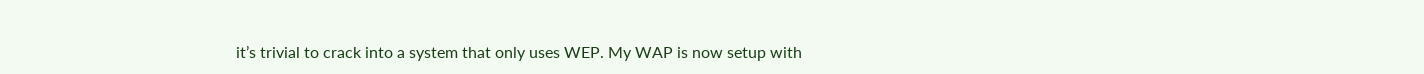it’s trivial to crack into a system that only uses WEP. My WAP is now setup with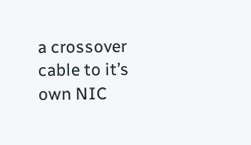a crossover cable to it’s own NIC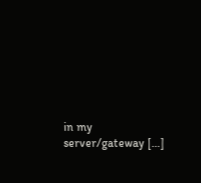in my server/gateway […]